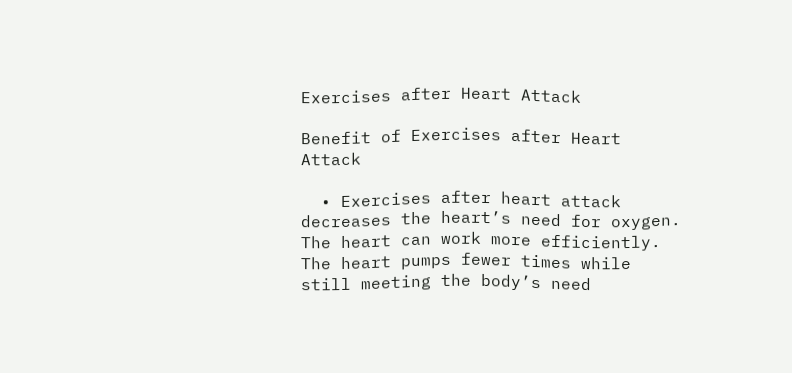Exercises after Heart Attack

Benefit of Exercises after Heart Attack

  • Exercises after heart attack decreases the heart’s need for oxygen. The heart can work more efficiently. The heart pumps fewer times while still meeting the body’s need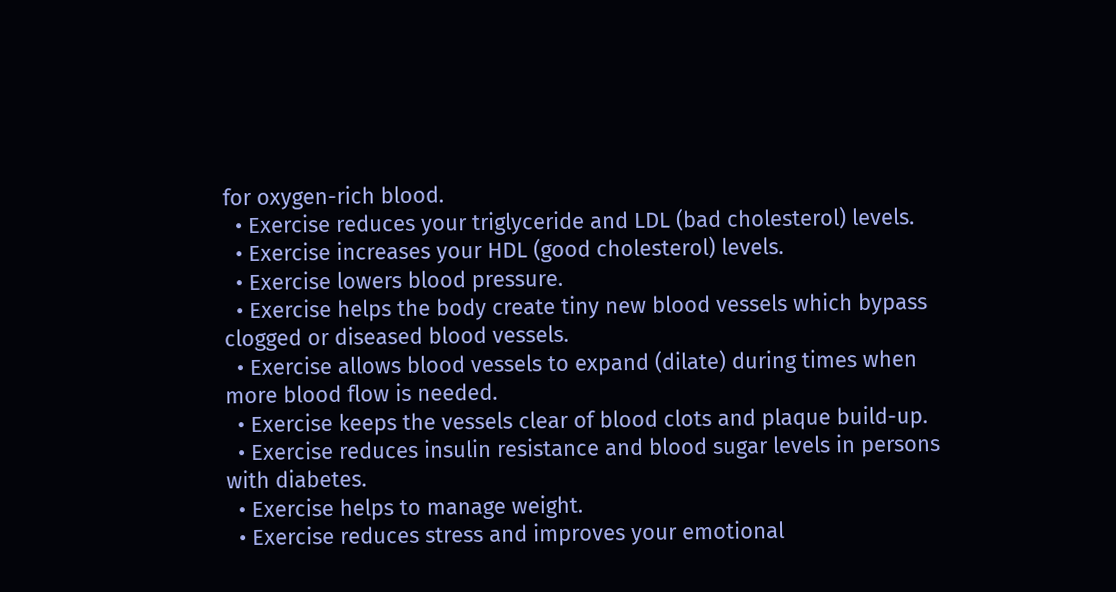for oxygen-rich blood.
  • Exercise reduces your triglyceride and LDL (bad cholesterol) levels.
  • Exercise increases your HDL (good cholesterol) levels.
  • Exercise lowers blood pressure.
  • Exercise helps the body create tiny new blood vessels which bypass clogged or diseased blood vessels.
  • Exercise allows blood vessels to expand (dilate) during times when more blood flow is needed.
  • Exercise keeps the vessels clear of blood clots and plaque build-up.
  • Exercise reduces insulin resistance and blood sugar levels in persons with diabetes.
  • Exercise helps to manage weight.
  • Exercise reduces stress and improves your emotional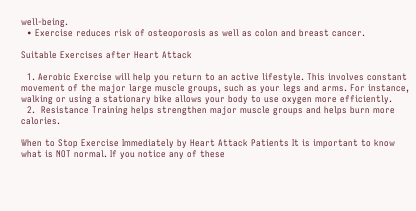well-being.
  • Exercise reduces risk of osteoporosis as well as colon and breast cancer.

Suitable Exercises after Heart Attack

  1. Aerobic Exercise will help you return to an active lifestyle. This involves constant movement of the major large muscle groups, such as your legs and arms. For instance, walking or using a stationary bike allows your body to use oxygen more efficiently.
  2.  Resistance Training helps strengthen major muscle groups and helps burn more calories.

When to Stop Exercise Immediately by Heart Attack Patients It is important to know what is NOT normal. If you notice any of these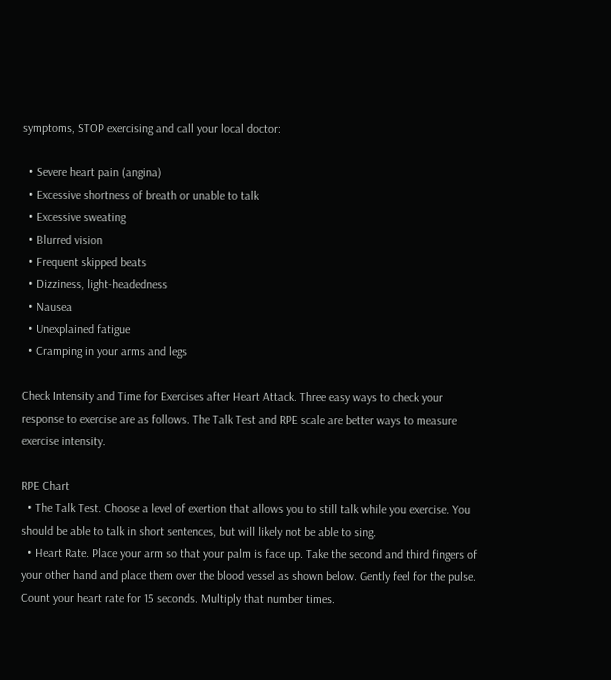symptoms, STOP exercising and call your local doctor:

  • Severe heart pain (angina)
  • Excessive shortness of breath or unable to talk
  • Excessive sweating
  • Blurred vision
  • Frequent skipped beats
  • Dizziness, light-headedness
  • Nausea
  • Unexplained fatigue
  • Cramping in your arms and legs

Check Intensity and Time for Exercises after Heart Attack. Three easy ways to check your response to exercise are as follows. The Talk Test and RPE scale are better ways to measure exercise intensity.

RPE Chart
  • The Talk Test. Choose a level of exertion that allows you to still talk while you exercise. You should be able to talk in short sentences, but will likely not be able to sing.
  • Heart Rate. Place your arm so that your palm is face up. Take the second and third fingers of your other hand and place them over the blood vessel as shown below. Gently feel for the pulse. Count your heart rate for 15 seconds. Multiply that number times.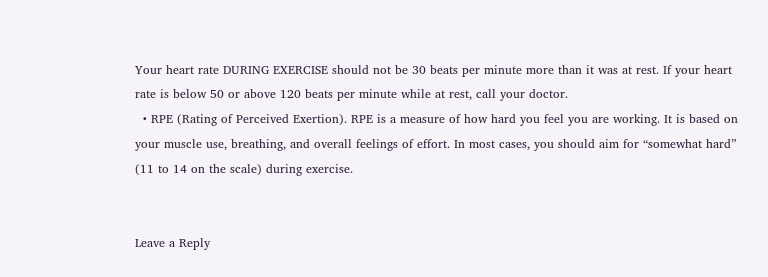Your heart rate DURING EXERCISE should not be 30 beats per minute more than it was at rest. If your heart rate is below 50 or above 120 beats per minute while at rest, call your doctor.
  • RPE (Rating of Perceived Exertion). RPE is a measure of how hard you feel you are working. It is based on your muscle use, breathing, and overall feelings of effort. In most cases, you should aim for “somewhat hard” (11 to 14 on the scale) during exercise.


Leave a Reply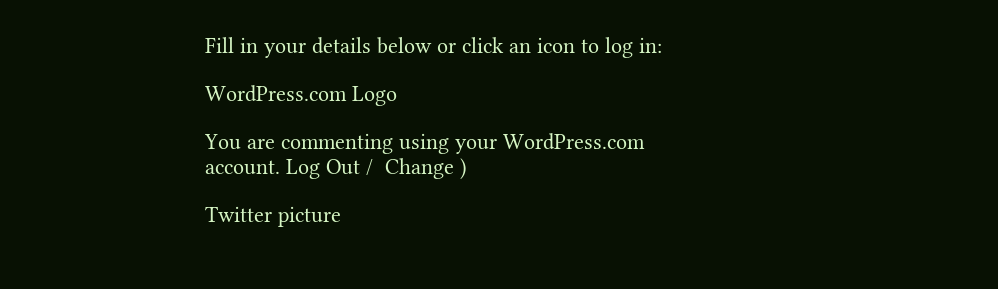Fill in your details below or click an icon to log in:

WordPress.com Logo

You are commenting using your WordPress.com account. Log Out /  Change )

Twitter picture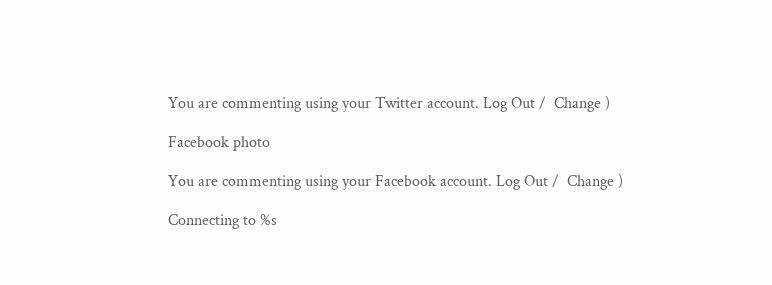You are commenting using your Twitter account. Log Out /  Change )

Facebook photo

You are commenting using your Facebook account. Log Out /  Change )

Connecting to %s